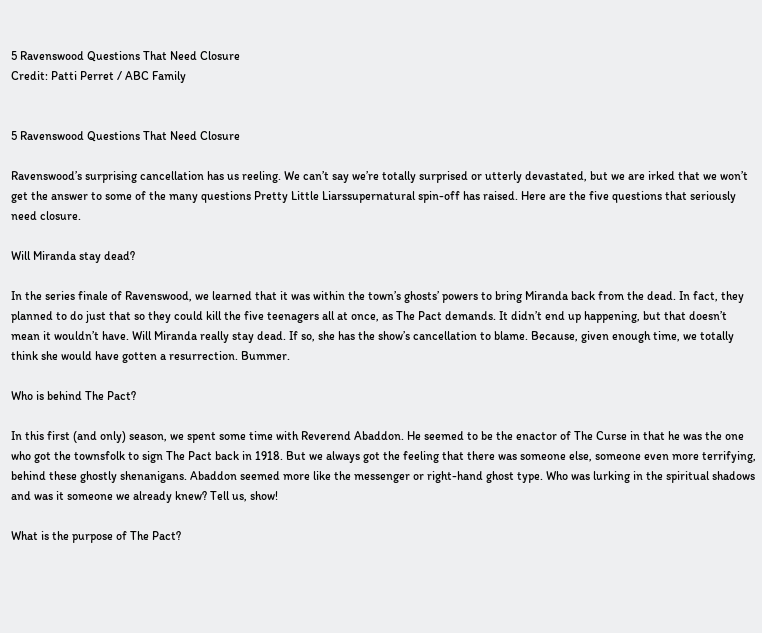5 Ravenswood Questions That Need Closure
Credit: Patti Perret / ABC Family


5 Ravenswood Questions That Need Closure

Ravenswood’s surprising cancellation has us reeling. We can’t say we’re totally surprised or utterly devastated, but we are irked that we won’t get the answer to some of the many questions Pretty Little Liarssupernatural spin-off has raised. Here are the five questions that seriously need closure.

Will Miranda stay dead?

In the series finale of Ravenswood, we learned that it was within the town’s ghosts’ powers to bring Miranda back from the dead. In fact, they planned to do just that so they could kill the five teenagers all at once, as The Pact demands. It didn’t end up happening, but that doesn’t mean it wouldn’t have. Will Miranda really stay dead. If so, she has the show’s cancellation to blame. Because, given enough time, we totally think she would have gotten a resurrection. Bummer.

Who is behind The Pact?

In this first (and only) season, we spent some time with Reverend Abaddon. He seemed to be the enactor of The Curse in that he was the one who got the townsfolk to sign The Pact back in 1918. But we always got the feeling that there was someone else, someone even more terrifying, behind these ghostly shenanigans. Abaddon seemed more like the messenger or right-hand ghost type. Who was lurking in the spiritual shadows and was it someone we already knew? Tell us, show!

What is the purpose of The Pact?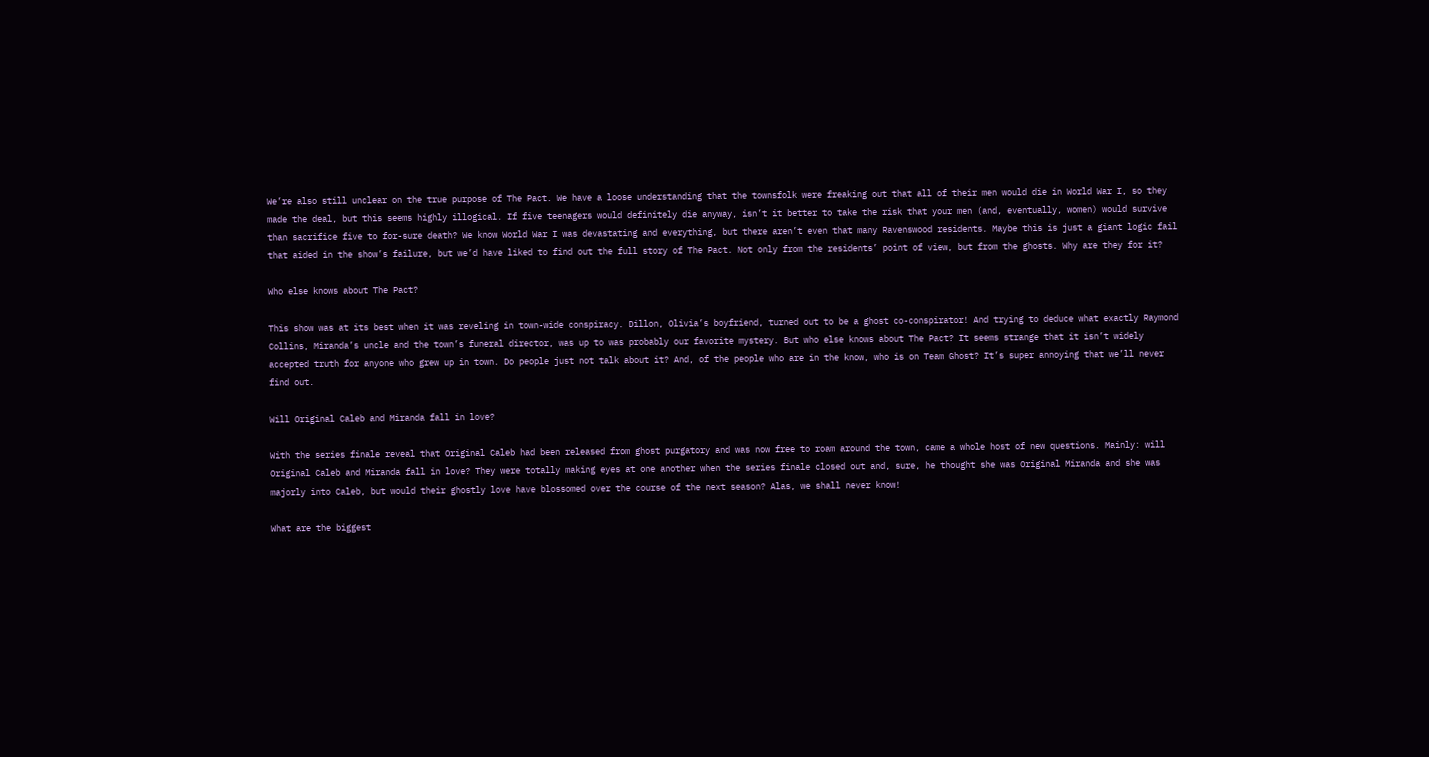We’re also still unclear on the true purpose of The Pact. We have a loose understanding that the townsfolk were freaking out that all of their men would die in World War I, so they made the deal, but this seems highly illogical. If five teenagers would definitely die anyway, isn’t it better to take the risk that your men (and, eventually, women) would survive than sacrifice five to for-sure death? We know World War I was devastating and everything, but there aren’t even that many Ravenswood residents. Maybe this is just a giant logic fail that aided in the show’s failure, but we’d have liked to find out the full story of The Pact. Not only from the residents’ point of view, but from the ghosts. Why are they for it?

Who else knows about The Pact?

This show was at its best when it was reveling in town-wide conspiracy. Dillon, Olivia’s boyfriend, turned out to be a ghost co-conspirator! And trying to deduce what exactly Raymond Collins, Miranda’s uncle and the town’s funeral director, was up to was probably our favorite mystery. But who else knows about The Pact? It seems strange that it isn’t widely accepted truth for anyone who grew up in town. Do people just not talk about it? And, of the people who are in the know, who is on Team Ghost? It’s super annoying that we’ll never find out.

Will Original Caleb and Miranda fall in love?

With the series finale reveal that Original Caleb had been released from ghost purgatory and was now free to roam around the town, came a whole host of new questions. Mainly: will Original Caleb and Miranda fall in love? They were totally making eyes at one another when the series finale closed out and, sure, he thought she was Original Miranda and she was majorly into Caleb, but would their ghostly love have blossomed over the course of the next season? Alas, we shall never know!

What are the biggest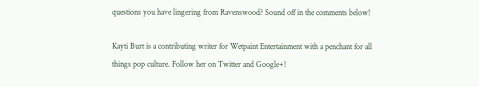questions you have lingering from Ravenswood? Sound off in the comments below!

Kayti Burt is a contributing writer for Wetpaint Entertainment with a penchant for all things pop culture. Follow her on Twitter and Google+!